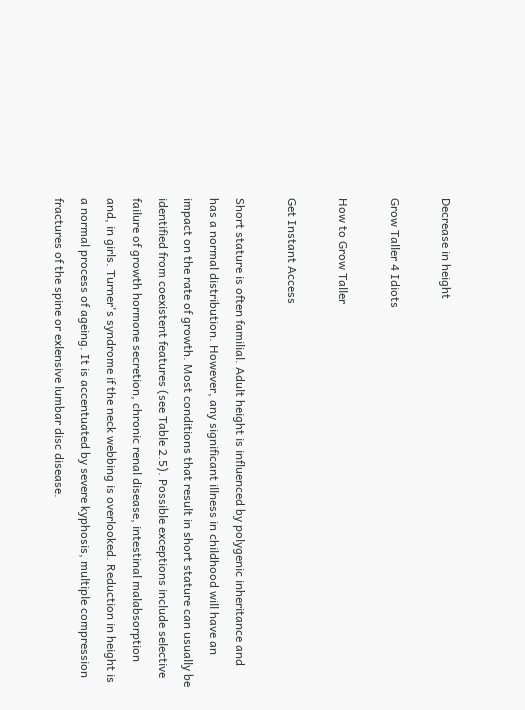Decrease in height

Grow Taller 4 Idiots

How to Grow Taller

Get Instant Access

Short stature is often familial. Adult height is influenced by polygenic inheritance and has a normal distribution. However, any significant illness in childhood will have an impact on the rate of growth. Most conditions that result in short stature can usually be identified from coexistent features (see Table 2.5). Possible exceptions include selective failure of growth hormone secretion, chronic renal disease, intestinal malabsorption and, in girls. Turner's syndrome if the neck webbing is overlooked. Reduction in height is a normal process of ageing. It is accentuated by severe kyphosis, multiple compression fractures of the spine or exlensive lumbar disc disease.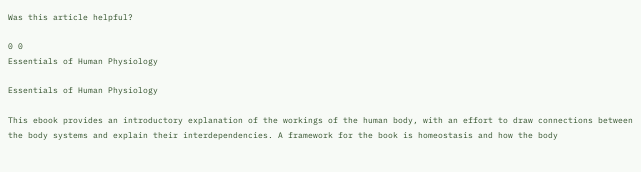Was this article helpful?

0 0
Essentials of Human Physiology

Essentials of Human Physiology

This ebook provides an introductory explanation of the workings of the human body, with an effort to draw connections between the body systems and explain their interdependencies. A framework for the book is homeostasis and how the body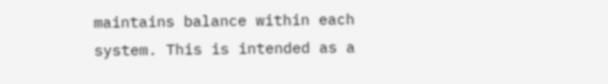maintains balance within each system. This is intended as a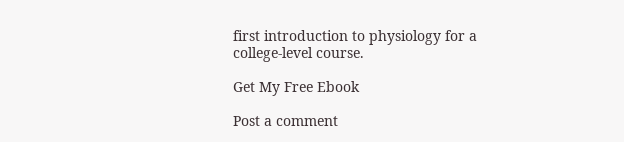first introduction to physiology for a college-level course.

Get My Free Ebook

Post a comment